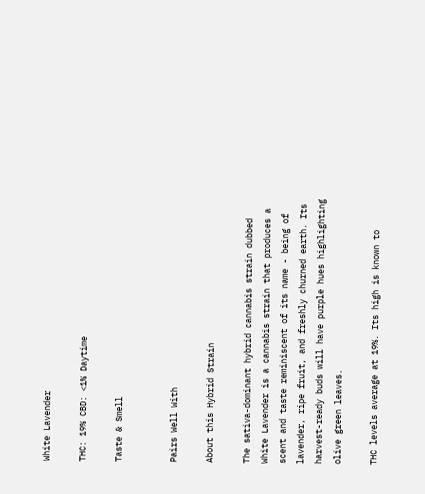White Lavender

THC: 19% CBD: <1% Daytime

Taste & Smell


Pairs Well With

About this Hybrid Strain

The sativa-dominant hybrid cannabis strain dubbed White Lavender is a cannabis strain that produces a scent and taste reminiscent of its name - being of lavender, ripe fruit, and freshly churned earth. Its harvest-ready buds will have purple hues highlighting olive green leaves.

THC levels average at 19%. Its high is known to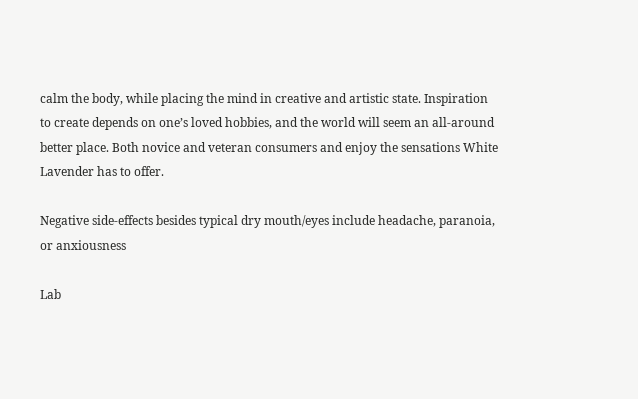calm the body, while placing the mind in creative and artistic state. Inspiration to create depends on one’s loved hobbies, and the world will seem an all-around better place. Both novice and veteran consumers and enjoy the sensations White Lavender has to offer.

Negative side-effects besides typical dry mouth/eyes include headache, paranoia, or anxiousness

Lab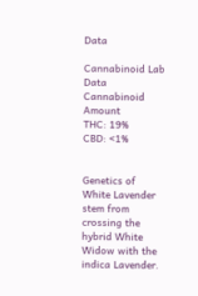Data

Cannabinoid Lab Data
Cannabinoid Amount
THC: 19%
CBD: <1%


Genetics of White Lavender stem from crossing the hybrid White Widow with the indica Lavender.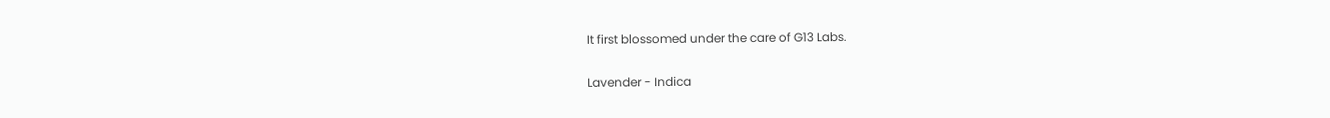It first blossomed under the care of G13 Labs.


Lavender - Indica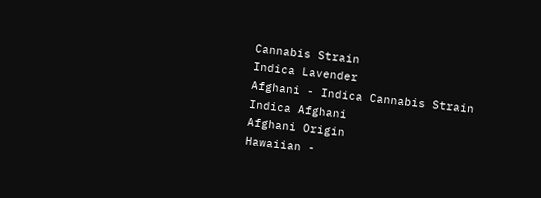Cannabis Strain
Indica Lavender
Afghani - Indica Cannabis Strain
Indica Afghani
Afghani Origin
Hawaiian -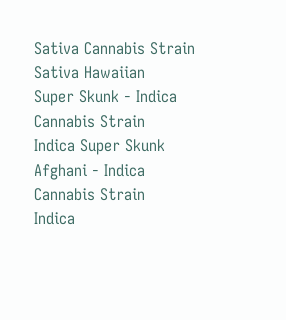Sativa Cannabis Strain
Sativa Hawaiian
Super Skunk - Indica Cannabis Strain
Indica Super Skunk
Afghani - Indica Cannabis Strain
Indica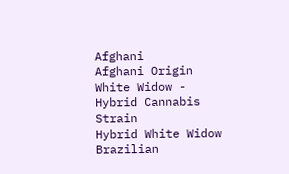Afghani
Afghani Origin
White Widow - Hybrid Cannabis Strain
Hybrid White Widow
Brazilian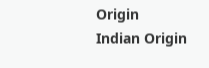Origin
Indian Origin